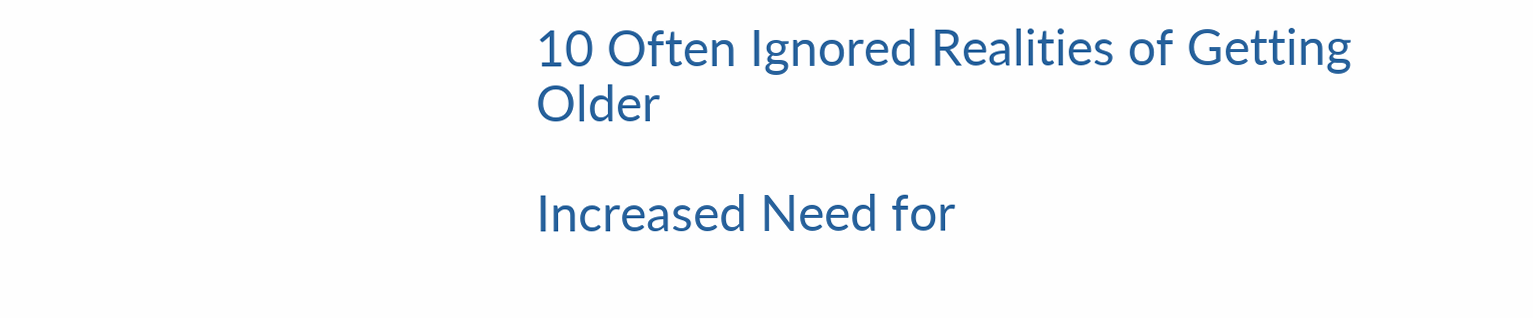10 Often Ignored Realities of Getting Older

Increased Need for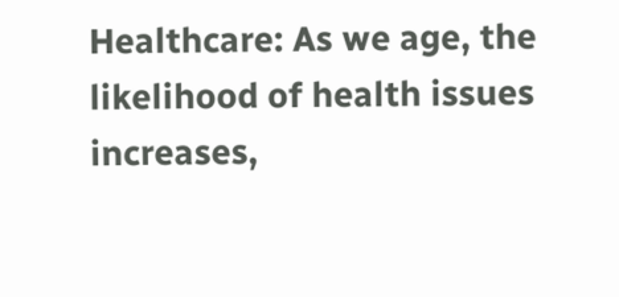Healthcare: As we age, the likelihood of health issues increases,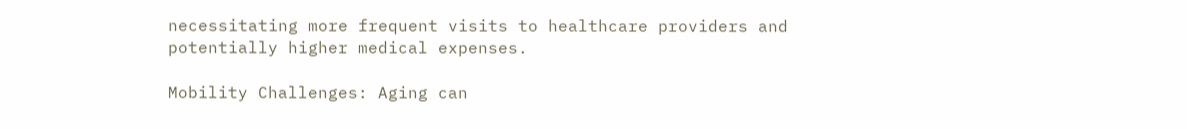necessitating more frequent visits to healthcare providers and potentially higher medical expenses.

Mobility Challenges: Aging can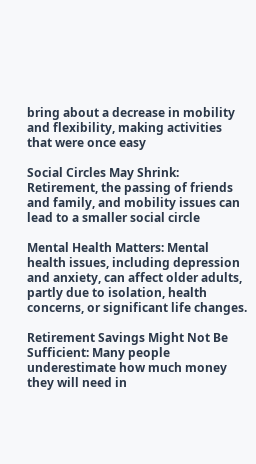bring about a decrease in mobility and flexibility, making activities that were once easy

Social Circles May Shrink: Retirement, the passing of friends and family, and mobility issues can lead to a smaller social circle

Mental Health Matters: Mental health issues, including depression and anxiety, can affect older adults, partly due to isolation, health concerns, or significant life changes.

Retirement Savings Might Not Be Sufficient: Many people underestimate how much money they will need in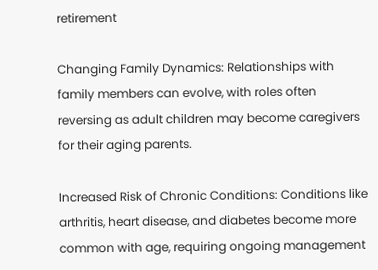retirement

Changing Family Dynamics: Relationships with family members can evolve, with roles often reversing as adult children may become caregivers for their aging parents.

Increased Risk of Chronic Conditions: Conditions like arthritis, heart disease, and diabetes become more common with age, requiring ongoing management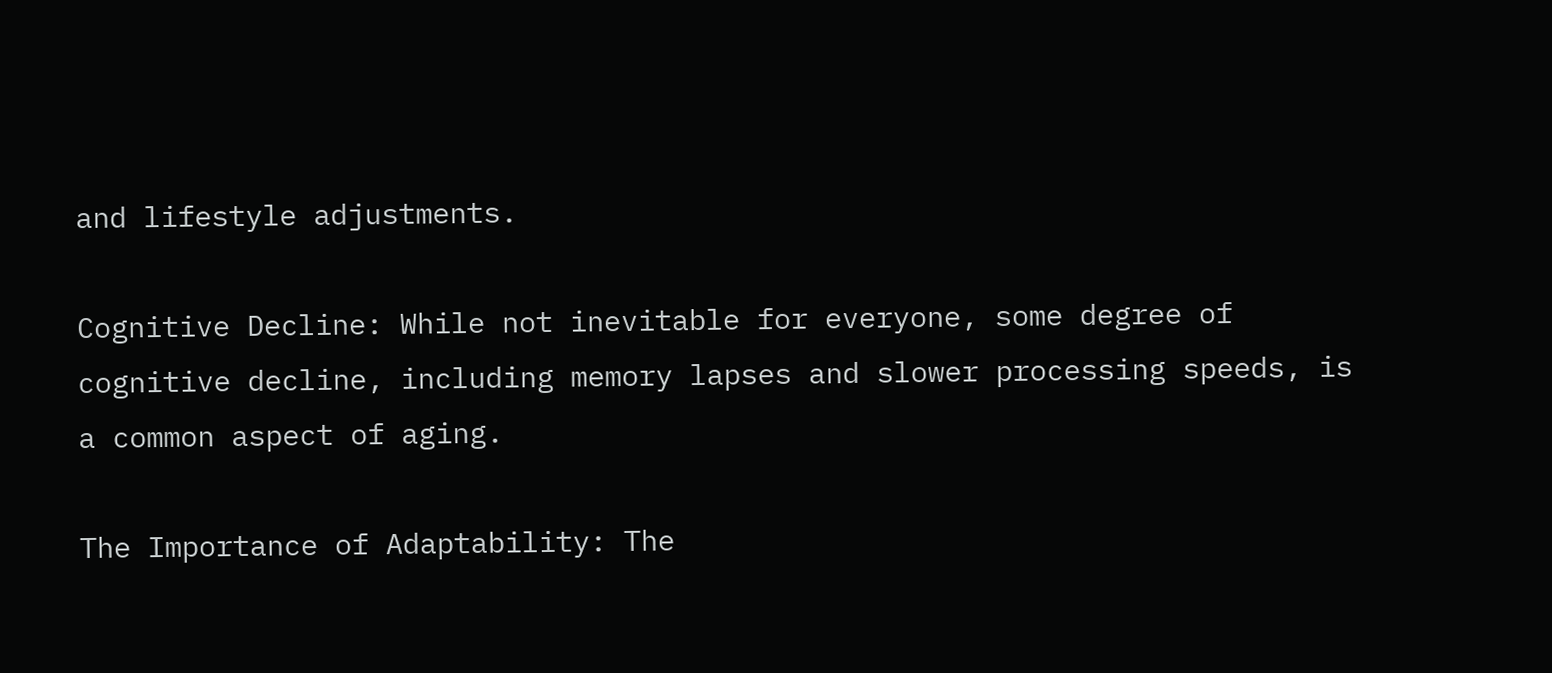and lifestyle adjustments.

Cognitive Decline: While not inevitable for everyone, some degree of cognitive decline, including memory lapses and slower processing speeds, is a common aspect of aging.

The Importance of Adaptability: The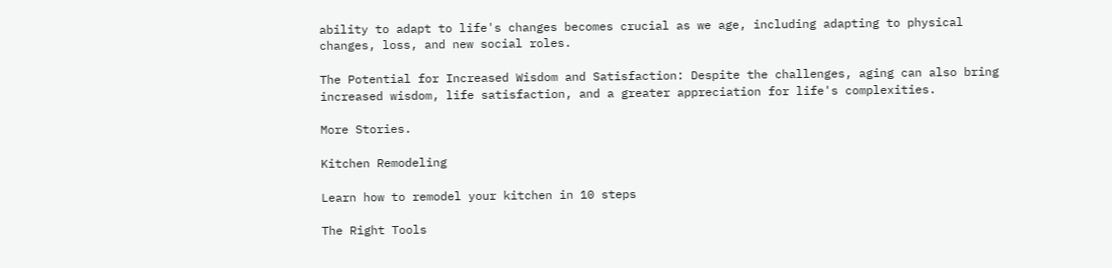ability to adapt to life's changes becomes crucial as we age, including adapting to physical changes, loss, and new social roles.

The Potential for Increased Wisdom and Satisfaction: Despite the challenges, aging can also bring increased wisdom, life satisfaction, and a greater appreciation for life's complexities.

More Stories.

Kitchen Remodeling

Learn how to remodel your kitchen in 10 steps

The Right Tools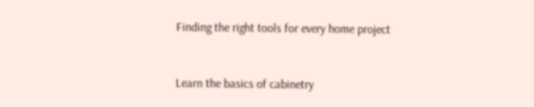Finding the right tools for every home project


Learn the basics of cabinetry